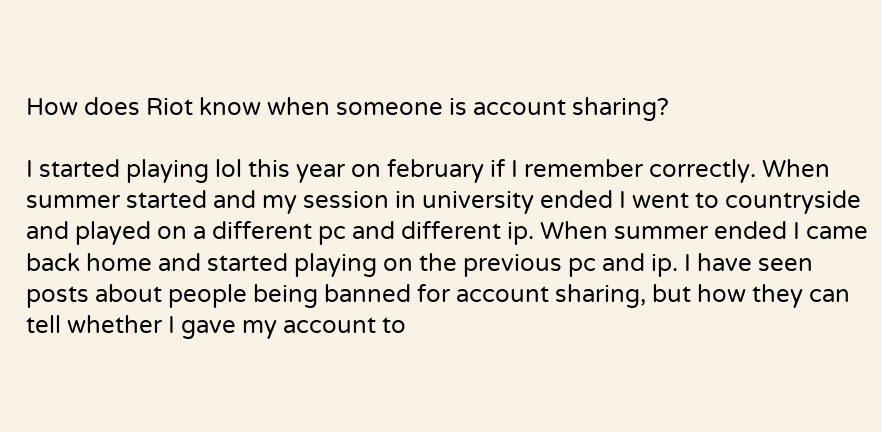How does Riot know when someone is account sharing?

I started playing lol this year on february if I remember correctly. When summer started and my session in university ended I went to countryside and played on a different pc and different ip. When summer ended I came back home and started playing on the previous pc and ip. I have seen posts about people being banned for account sharing, but how they can tell whether I gave my account to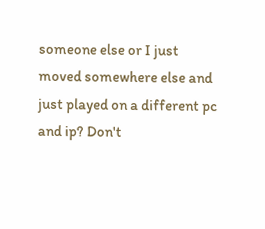someone else or I just moved somewhere else and just played on a different pc and ip? Don't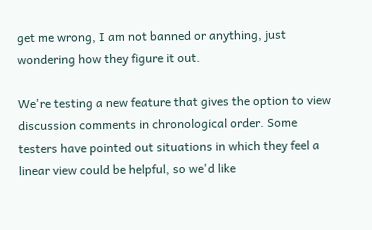get me wrong, I am not banned or anything, just wondering how they figure it out.

We're testing a new feature that gives the option to view discussion comments in chronological order. Some testers have pointed out situations in which they feel a linear view could be helpful, so we'd like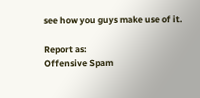see how you guys make use of it.

Report as:
Offensive Spam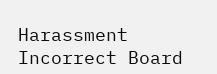Harassment Incorrect Board